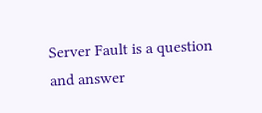Server Fault is a question and answer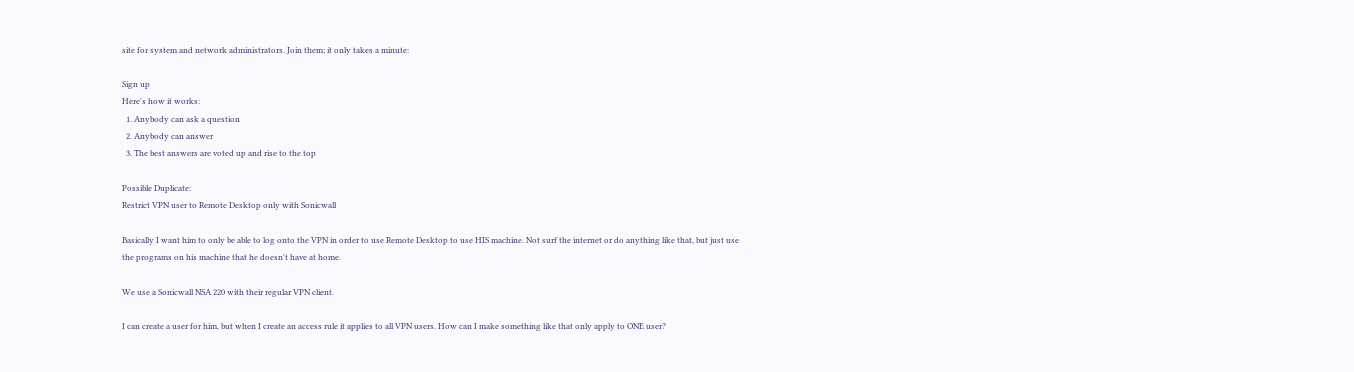site for system and network administrators. Join them; it only takes a minute:

Sign up
Here's how it works:
  1. Anybody can ask a question
  2. Anybody can answer
  3. The best answers are voted up and rise to the top

Possible Duplicate:
Restrict VPN user to Remote Desktop only with Sonicwall

Basically I want him to only be able to log onto the VPN in order to use Remote Desktop to use HIS machine. Not surf the internet or do anything like that, but just use the programs on his machine that he doesn't have at home.

We use a Sonicwall NSA 220 with their regular VPN client.

I can create a user for him, but when I create an access rule it applies to all VPN users. How can I make something like that only apply to ONE user?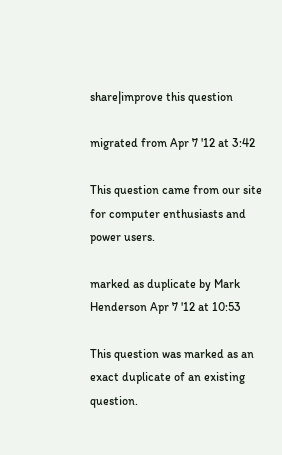share|improve this question

migrated from Apr 7 '12 at 3:42

This question came from our site for computer enthusiasts and power users.

marked as duplicate by Mark Henderson Apr 7 '12 at 10:53

This question was marked as an exact duplicate of an existing question.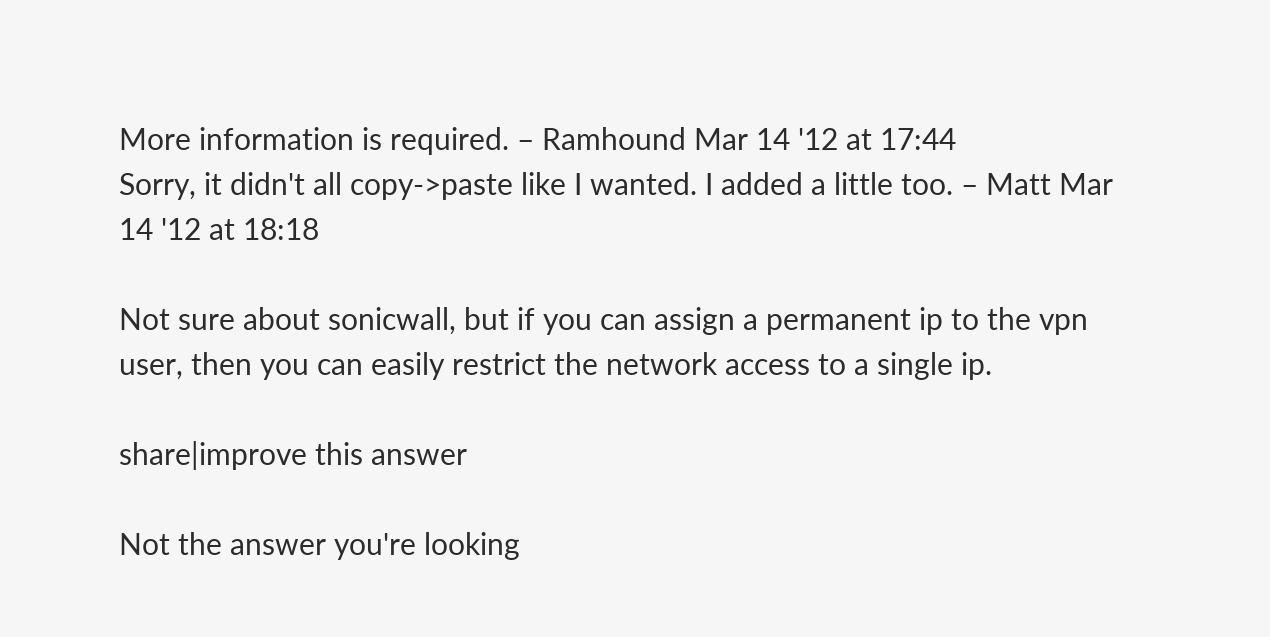More information is required. – Ramhound Mar 14 '12 at 17:44
Sorry, it didn't all copy->paste like I wanted. I added a little too. – Matt Mar 14 '12 at 18:18

Not sure about sonicwall, but if you can assign a permanent ip to the vpn user, then you can easily restrict the network access to a single ip.

share|improve this answer

Not the answer you're looking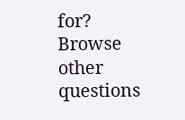for? Browse other questions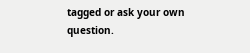tagged or ask your own question.